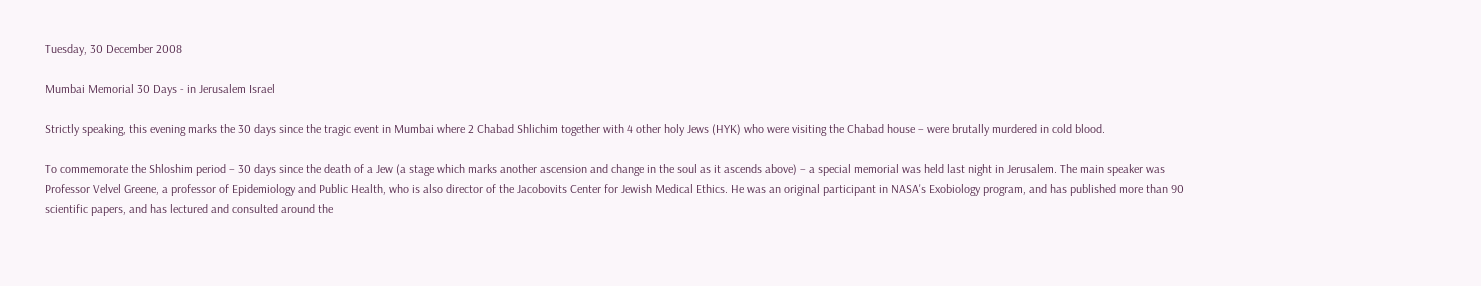Tuesday, 30 December 2008

Mumbai Memorial 30 Days - in Jerusalem Israel

Strictly speaking, this evening marks the 30 days since the tragic event in Mumbai where 2 Chabad Shlichim together with 4 other holy Jews (HYK) who were visiting the Chabad house – were brutally murdered in cold blood.

To commemorate the Shloshim period – 30 days since the death of a Jew (a stage which marks another ascension and change in the soul as it ascends above) – a special memorial was held last night in Jerusalem. The main speaker was Professor Velvel Greene, a professor of Epidemiology and Public Health, who is also director of the Jacobovits Center for Jewish Medical Ethics. He was an original participant in NASA's Exobiology program, and has published more than 90 scientific papers, and has lectured and consulted around the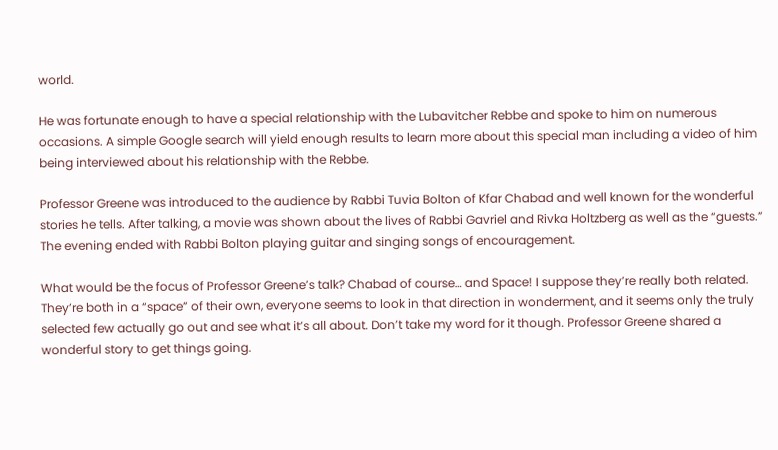world.

He was fortunate enough to have a special relationship with the Lubavitcher Rebbe and spoke to him on numerous occasions. A simple Google search will yield enough results to learn more about this special man including a video of him being interviewed about his relationship with the Rebbe.

Professor Greene was introduced to the audience by Rabbi Tuvia Bolton of Kfar Chabad and well known for the wonderful stories he tells. After talking, a movie was shown about the lives of Rabbi Gavriel and Rivka Holtzberg as well as the “guests.” The evening ended with Rabbi Bolton playing guitar and singing songs of encouragement.

What would be the focus of Professor Greene’s talk? Chabad of course… and Space! I suppose they’re really both related. They’re both in a “space” of their own, everyone seems to look in that direction in wonderment, and it seems only the truly selected few actually go out and see what it’s all about. Don’t take my word for it though. Professor Greene shared a wonderful story to get things going.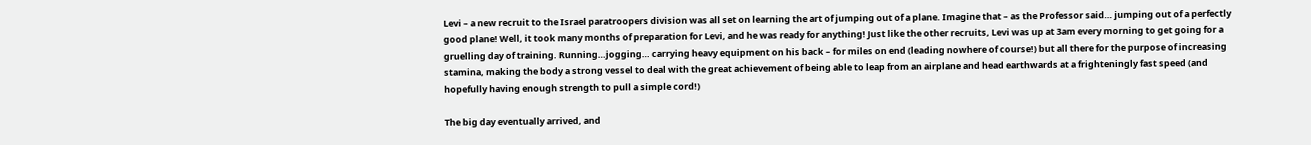Levi – a new recruit to the Israel paratroopers division was all set on learning the art of jumping out of a plane. Imagine that – as the Professor said… jumping out of a perfectly good plane! Well, it took many months of preparation for Levi, and he was ready for anything! Just like the other recruits, Levi was up at 3am every morning to get going for a gruelling day of training. Running…jogging… carrying heavy equipment on his back – for miles on end (leading nowhere of course!) but all there for the purpose of increasing stamina, making the body a strong vessel to deal with the great achievement of being able to leap from an airplane and head earthwards at a frighteningly fast speed (and hopefully having enough strength to pull a simple cord!)

The big day eventually arrived, and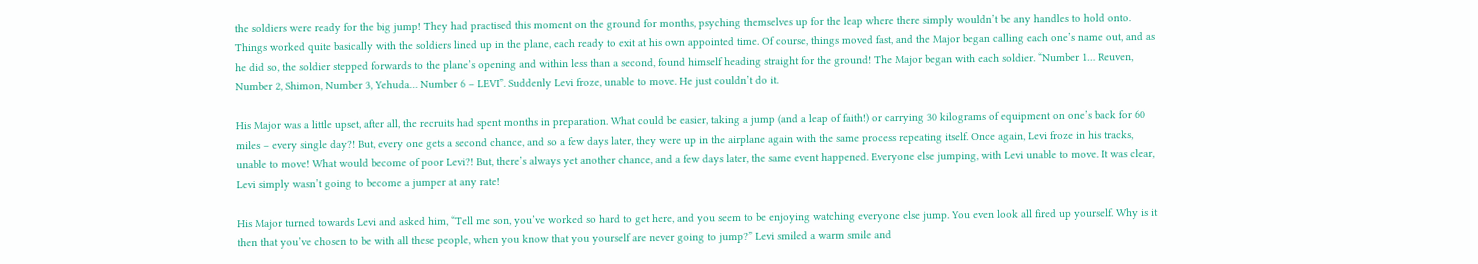the soldiers were ready for the big jump! They had practised this moment on the ground for months, psyching themselves up for the leap where there simply wouldn’t be any handles to hold onto. Things worked quite basically with the soldiers lined up in the plane, each ready to exit at his own appointed time. Of course, things moved fast, and the Major began calling each one’s name out, and as he did so, the soldier stepped forwards to the plane’s opening and within less than a second, found himself heading straight for the ground! The Major began with each soldier. “Number 1… Reuven, Number 2, Shimon, Number 3, Yehuda… Number 6 – LEVI”. Suddenly Levi froze, unable to move. He just couldn’t do it.

His Major was a little upset, after all, the recruits had spent months in preparation. What could be easier, taking a jump (and a leap of faith!) or carrying 30 kilograms of equipment on one’s back for 60 miles – every single day?! But, every one gets a second chance, and so a few days later, they were up in the airplane again with the same process repeating itself. Once again, Levi froze in his tracks, unable to move! What would become of poor Levi?! But, there’s always yet another chance, and a few days later, the same event happened. Everyone else jumping, with Levi unable to move. It was clear, Levi simply wasn’t going to become a jumper at any rate!

His Major turned towards Levi and asked him, “Tell me son, you’ve worked so hard to get here, and you seem to be enjoying watching everyone else jump. You even look all fired up yourself. Why is it then that you’ve chosen to be with all these people, when you know that you yourself are never going to jump?” Levi smiled a warm smile and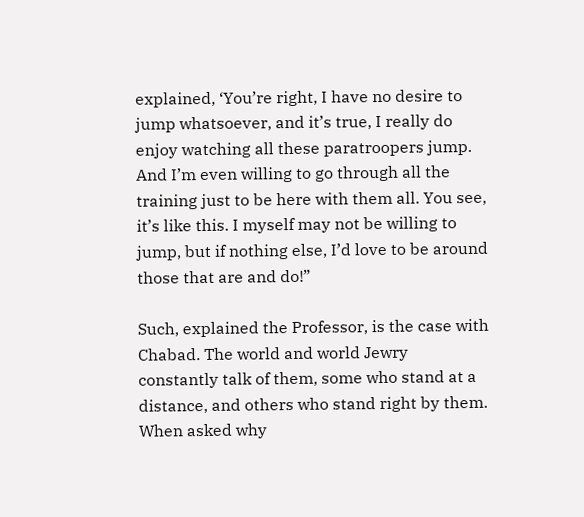explained, ‘You’re right, I have no desire to jump whatsoever, and it’s true, I really do enjoy watching all these paratroopers jump. And I’m even willing to go through all the training just to be here with them all. You see, it’s like this. I myself may not be willing to jump, but if nothing else, I’d love to be around those that are and do!”

Such, explained the Professor, is the case with Chabad. The world and world Jewry constantly talk of them, some who stand at a distance, and others who stand right by them. When asked why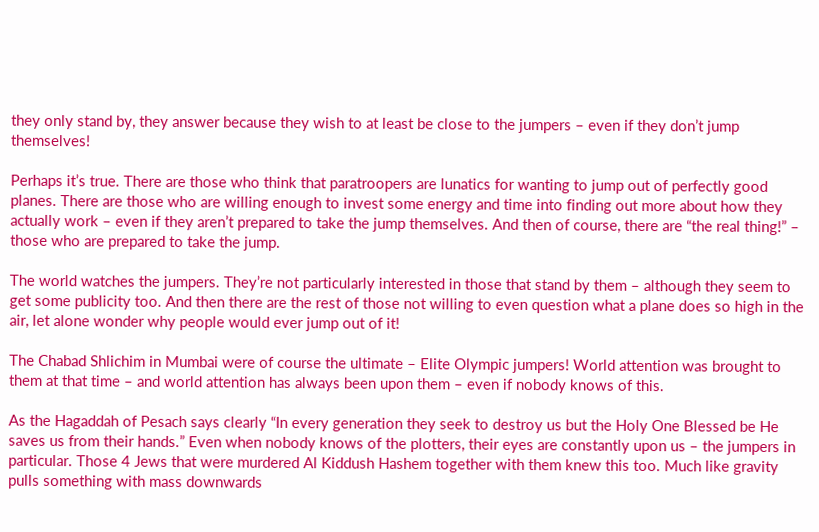they only stand by, they answer because they wish to at least be close to the jumpers – even if they don’t jump themselves!

Perhaps it’s true. There are those who think that paratroopers are lunatics for wanting to jump out of perfectly good planes. There are those who are willing enough to invest some energy and time into finding out more about how they actually work – even if they aren’t prepared to take the jump themselves. And then of course, there are “the real thing!” – those who are prepared to take the jump.

The world watches the jumpers. They’re not particularly interested in those that stand by them – although they seem to get some publicity too. And then there are the rest of those not willing to even question what a plane does so high in the air, let alone wonder why people would ever jump out of it!

The Chabad Shlichim in Mumbai were of course the ultimate – Elite Olympic jumpers! World attention was brought to them at that time – and world attention has always been upon them – even if nobody knows of this.

As the Hagaddah of Pesach says clearly “In every generation they seek to destroy us but the Holy One Blessed be He saves us from their hands.” Even when nobody knows of the plotters, their eyes are constantly upon us – the jumpers in particular. Those 4 Jews that were murdered Al Kiddush Hashem together with them knew this too. Much like gravity pulls something with mass downwards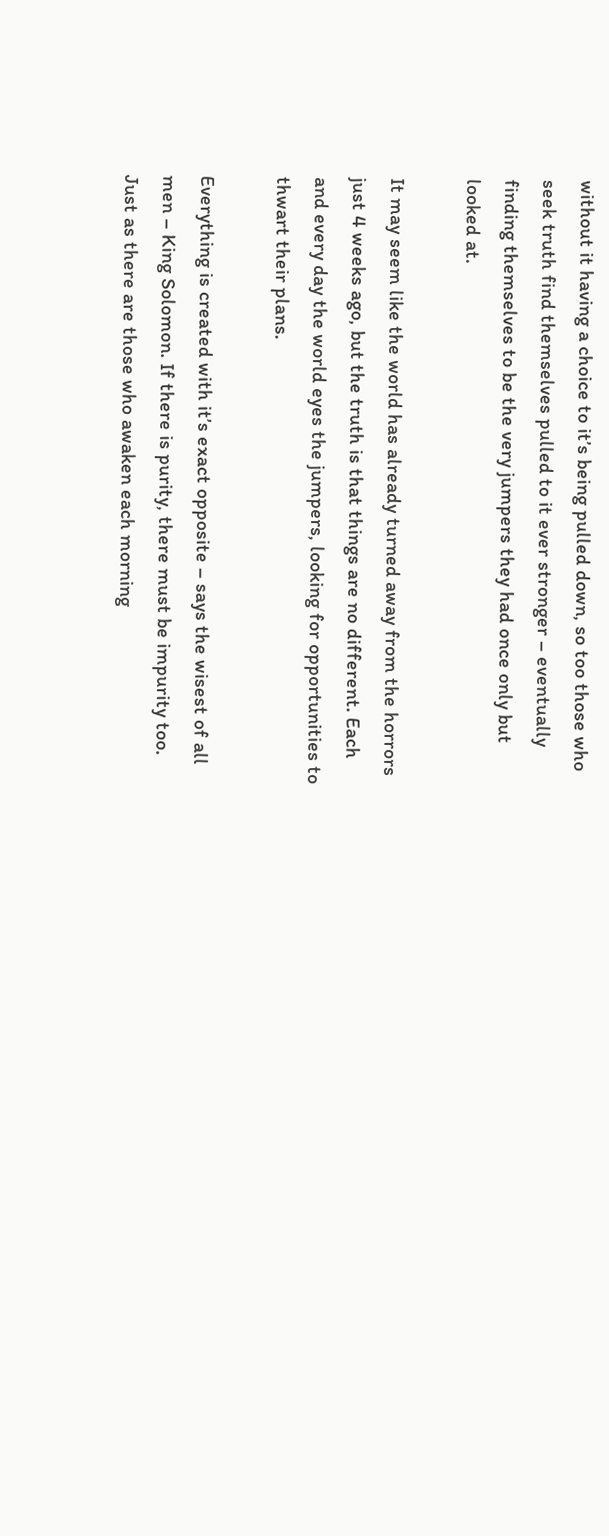without it having a choice to it’s being pulled down, so too those who seek truth find themselves pulled to it ever stronger – eventually finding themselves to be the very jumpers they had once only but looked at.

It may seem like the world has already turned away from the horrors just 4 weeks ago, but the truth is that things are no different. Each and every day the world eyes the jumpers, looking for opportunities to thwart their plans.

Everything is created with it’s exact opposite – says the wisest of all men – King Solomon. If there is purity, there must be impurity too. Just as there are those who awaken each morning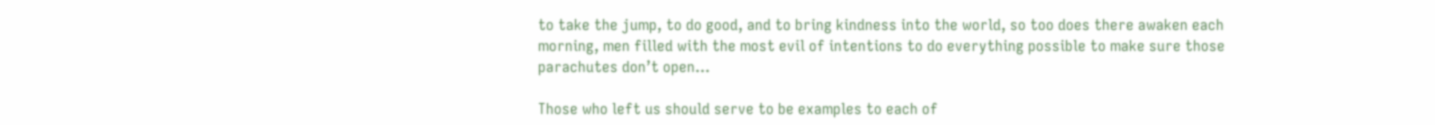to take the jump, to do good, and to bring kindness into the world, so too does there awaken each morning, men filled with the most evil of intentions to do everything possible to make sure those parachutes don’t open…

Those who left us should serve to be examples to each of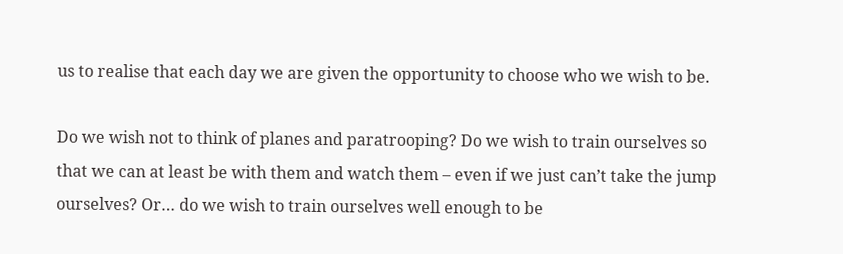us to realise that each day we are given the opportunity to choose who we wish to be.

Do we wish not to think of planes and paratrooping? Do we wish to train ourselves so that we can at least be with them and watch them – even if we just can’t take the jump ourselves? Or… do we wish to train ourselves well enough to be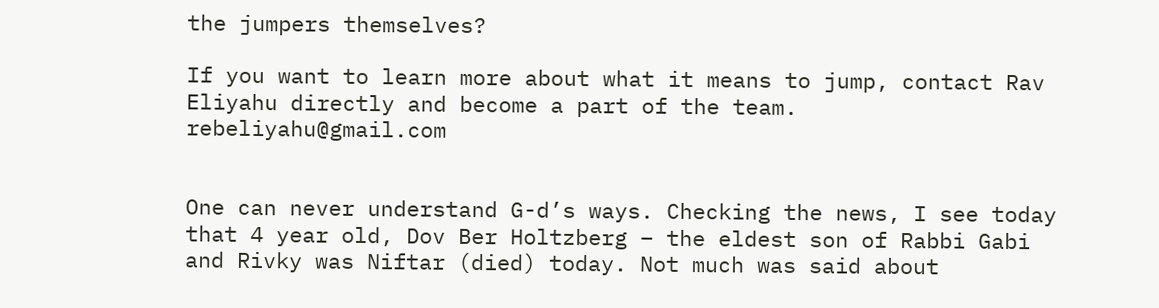the jumpers themselves?

If you want to learn more about what it means to jump, contact Rav Eliyahu directly and become a part of the team. rebeliyahu@gmail.com


One can never understand G-d’s ways. Checking the news, I see today that 4 year old, Dov Ber Holtzberg – the eldest son of Rabbi Gabi and Rivky was Niftar (died) today. Not much was said about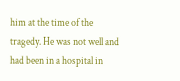him at the time of the tragedy. He was not well and had been in a hospital in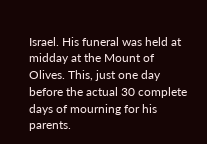Israel. His funeral was held at midday at the Mount of Olives. This, just one day before the actual 30 complete days of mourning for his parents.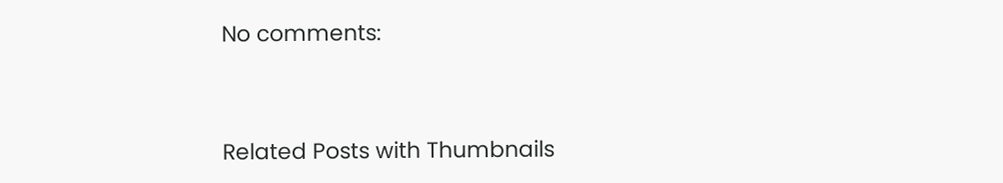No comments:


Related Posts with Thumbnails